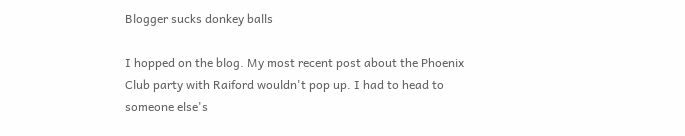Blogger sucks donkey balls

I hopped on the blog. My most recent post about the Phoenix Club party with Raiford wouldn't pop up. I had to head to someone else's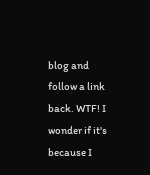blog and follow a link back. WTF! I wonder if it's because I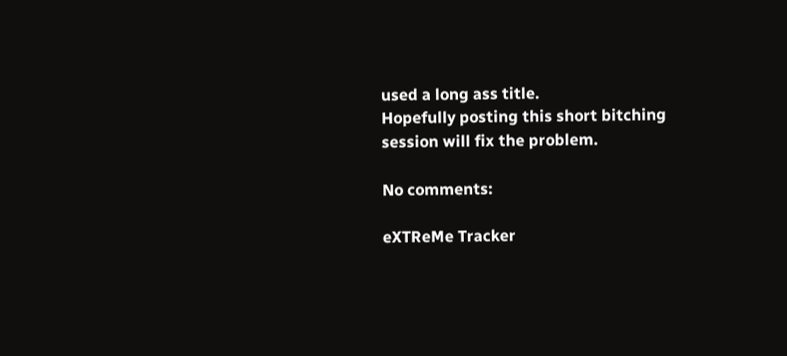used a long ass title.
Hopefully posting this short bitching session will fix the problem.

No comments:

eXTReMe Tracker